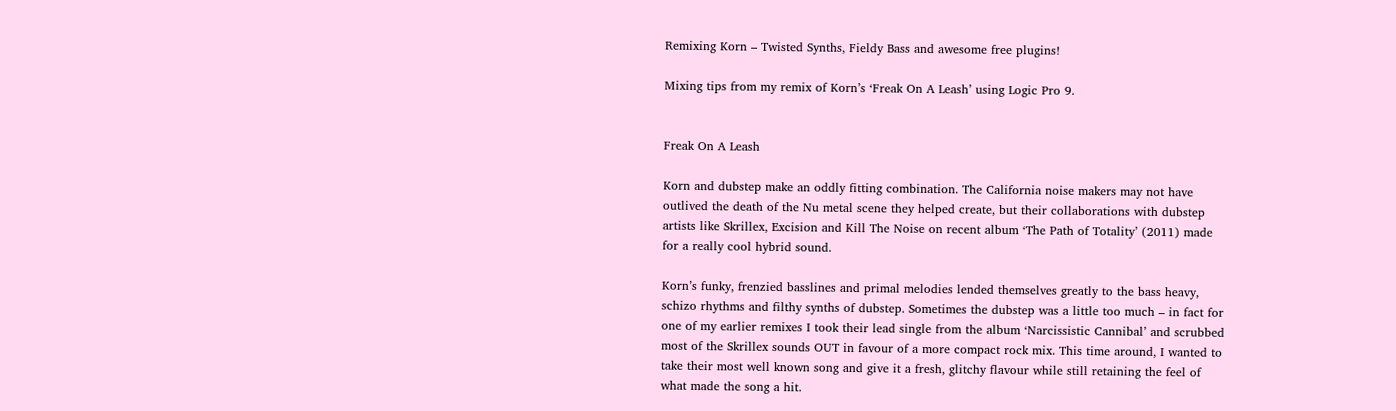Remixing Korn – Twisted Synths, Fieldy Bass and awesome free plugins!

Mixing tips from my remix of Korn’s ‘Freak On A Leash’ using Logic Pro 9.


Freak On A Leash

Korn and dubstep make an oddly fitting combination. The California noise makers may not have outlived the death of the Nu metal scene they helped create, but their collaborations with dubstep artists like Skrillex, Excision and Kill The Noise on recent album ‘The Path of Totality’ (2011) made for a really cool hybrid sound.

Korn’s funky, frenzied basslines and primal melodies lended themselves greatly to the bass heavy, schizo rhythms and filthy synths of dubstep. Sometimes the dubstep was a little too much – in fact for one of my earlier remixes I took their lead single from the album ‘Narcissistic Cannibal’ and scrubbed most of the Skrillex sounds OUT in favour of a more compact rock mix. This time around, I wanted to take their most well known song and give it a fresh, glitchy flavour while still retaining the feel of what made the song a hit.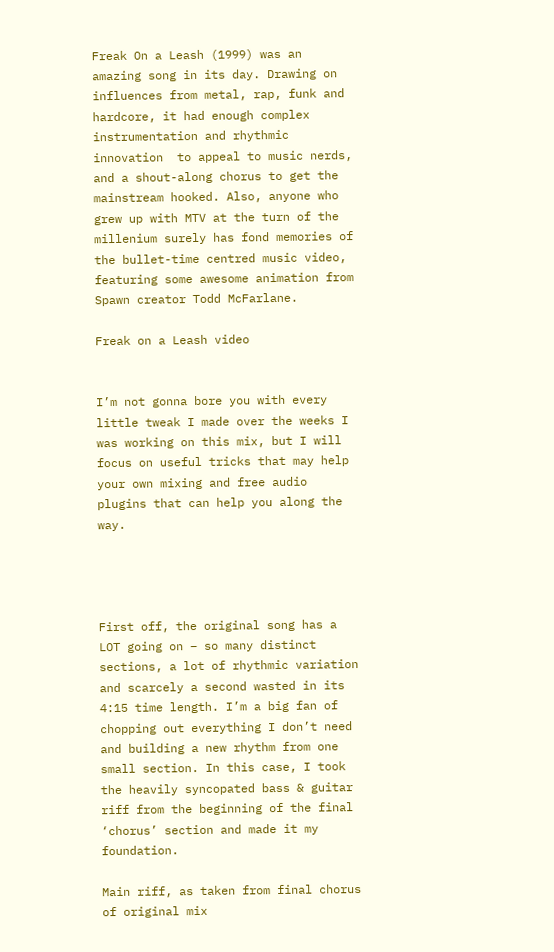Freak On a Leash (1999) was an amazing song in its day. Drawing on influences from metal, rap, funk and hardcore, it had enough complex instrumentation and rhythmic innovation  to appeal to music nerds, and a shout-along chorus to get the mainstream hooked. Also, anyone who grew up with MTV at the turn of the millenium surely has fond memories of the bullet-time centred music video, featuring some awesome animation from Spawn creator Todd McFarlane.

Freak on a Leash video


I’m not gonna bore you with every little tweak I made over the weeks I was working on this mix, but I will focus on useful tricks that may help your own mixing and free audio plugins that can help you along the way.




First off, the original song has a LOT going on – so many distinct sections, a lot of rhythmic variation and scarcely a second wasted in its 4:15 time length. I’m a big fan of chopping out everything I don’t need and building a new rhythm from one small section. In this case, I took the heavily syncopated bass & guitar riff from the beginning of the final ‘chorus’ section and made it my foundation.

Main riff, as taken from final chorus of original mix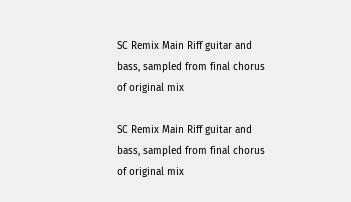SC Remix Main Riff guitar and bass, sampled from final chorus of original mix

SC Remix Main Riff guitar and bass, sampled from final chorus of original mix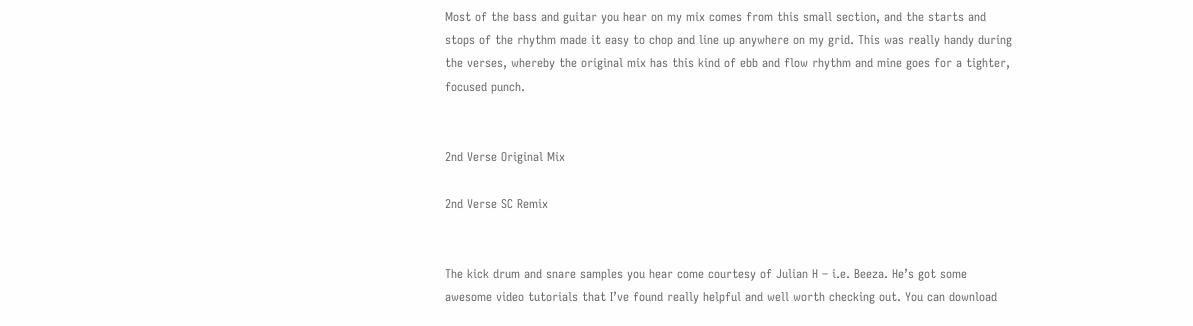Most of the bass and guitar you hear on my mix comes from this small section, and the starts and stops of the rhythm made it easy to chop and line up anywhere on my grid. This was really handy during the verses, whereby the original mix has this kind of ebb and flow rhythm and mine goes for a tighter, focused punch.


2nd Verse Original Mix

2nd Verse SC Remix


The kick drum and snare samples you hear come courtesy of Julian H – i.e. Beeza. He’s got some awesome video tutorials that I’ve found really helpful and well worth checking out. You can download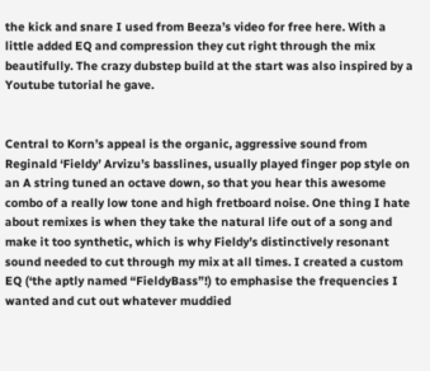the kick and snare I used from Beeza’s video for free here. With a little added EQ and compression they cut right through the mix beautifully. The crazy dubstep build at the start was also inspired by a Youtube tutorial he gave.


Central to Korn’s appeal is the organic, aggressive sound from Reginald ‘Fieldy’ Arvizu’s basslines, usually played finger pop style on an A string tuned an octave down, so that you hear this awesome combo of a really low tone and high fretboard noise. One thing I hate about remixes is when they take the natural life out of a song and make it too synthetic, which is why Fieldy’s distinctively resonant sound needed to cut through my mix at all times. I created a custom EQ (‘the aptly named “FieldyBass”!) to emphasise the frequencies I wanted and cut out whatever muddied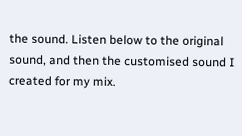the sound. Listen below to the original sound, and then the customised sound I created for my mix.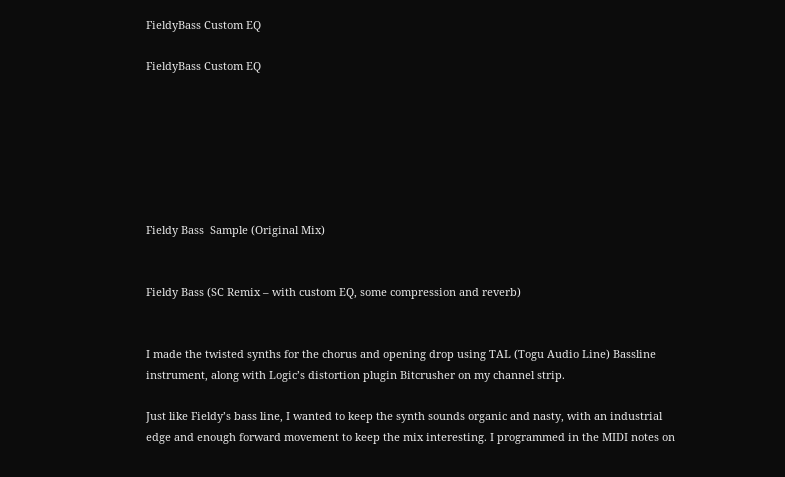FieldyBass Custom EQ

FieldyBass Custom EQ







Fieldy Bass  Sample (Original Mix)


Fieldy Bass (SC Remix – with custom EQ, some compression and reverb)


I made the twisted synths for the chorus and opening drop using TAL (Togu Audio Line) Bassline instrument, along with Logic’s distortion plugin Bitcrusher on my channel strip.

Just like Fieldy’s bass line, I wanted to keep the synth sounds organic and nasty, with an industrial edge and enough forward movement to keep the mix interesting. I programmed in the MIDI notes on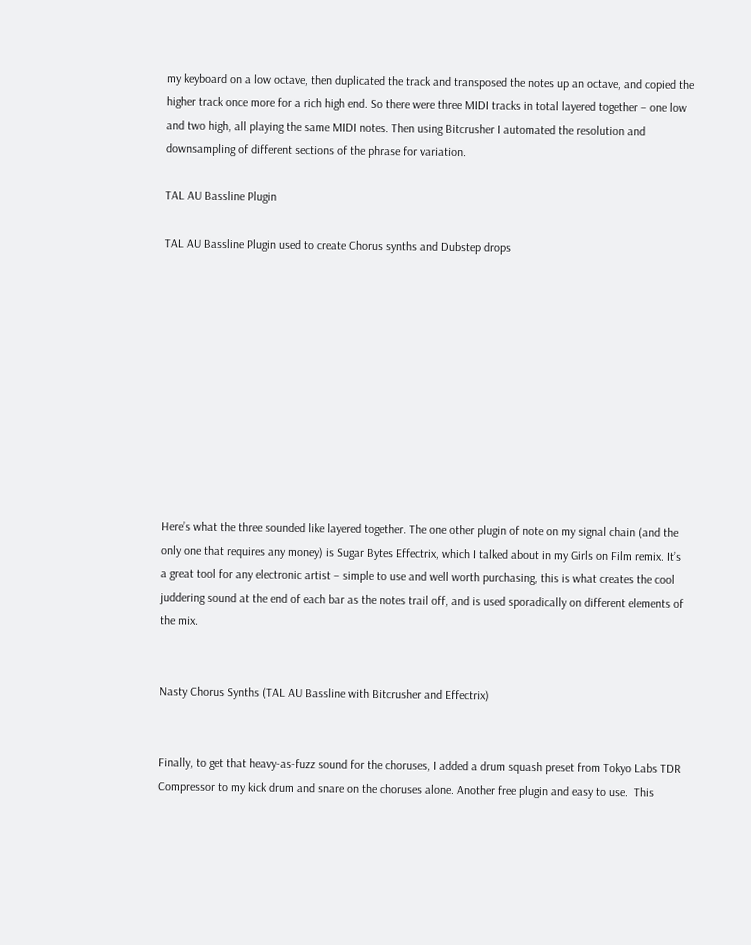my keyboard on a low octave, then duplicated the track and transposed the notes up an octave, and copied the higher track once more for a rich high end. So there were three MIDI tracks in total layered together – one low and two high, all playing the same MIDI notes. Then using Bitcrusher I automated the resolution and downsampling of different sections of the phrase for variation.

TAL AU Bassline Plugin

TAL AU Bassline Plugin used to create Chorus synths and Dubstep drops











Here’s what the three sounded like layered together. The one other plugin of note on my signal chain (and the only one that requires any money) is Sugar Bytes Effectrix, which I talked about in my Girls on Film remix. It’s a great tool for any electronic artist – simple to use and well worth purchasing, this is what creates the cool juddering sound at the end of each bar as the notes trail off, and is used sporadically on different elements of the mix.


Nasty Chorus Synths (TAL AU Bassline with Bitcrusher and Effectrix)


Finally, to get that heavy-as-fuzz sound for the choruses, I added a drum squash preset from Tokyo Labs TDR Compressor to my kick drum and snare on the choruses alone. Another free plugin and easy to use.  This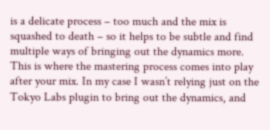is a delicate process – too much and the mix is squashed to death – so it helps to be subtle and find multiple ways of bringing out the dynamics more. This is where the mastering process comes into play after your mix. In my case I wasn’t relying just on the Tokyo Labs plugin to bring out the dynamics, and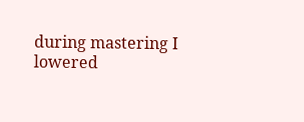during mastering I lowered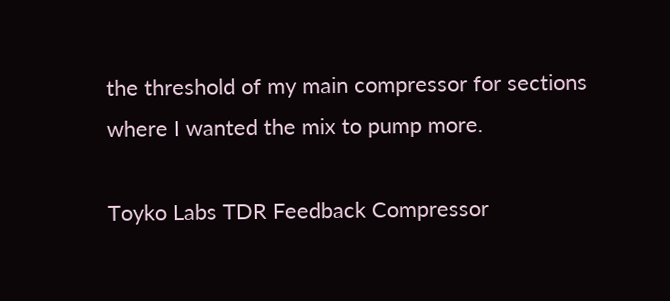the threshold of my main compressor for sections where I wanted the mix to pump more.

Toyko Labs TDR Feedback Compressor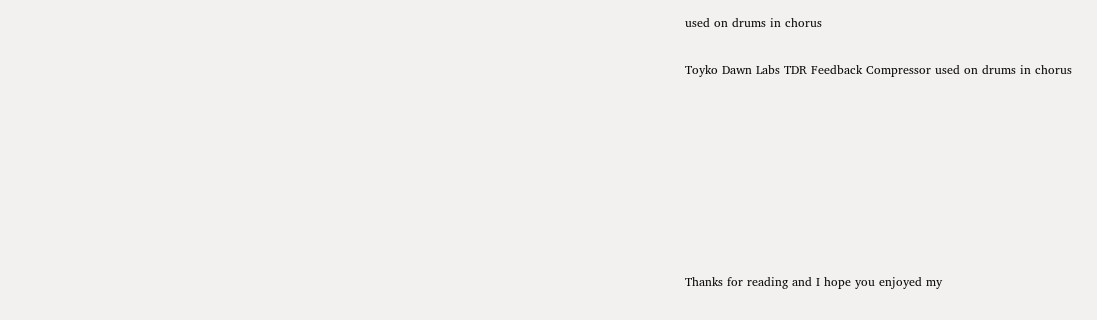used on drums in chorus

Toyko Dawn Labs TDR Feedback Compressor used on drums in chorus








Thanks for reading and I hope you enjoyed my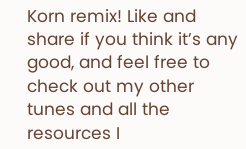Korn remix! Like and share if you think it’s any good, and feel free to check out my other tunes and all the resources I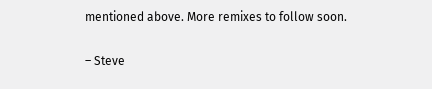mentioned above. More remixes to follow soon.

– Steve